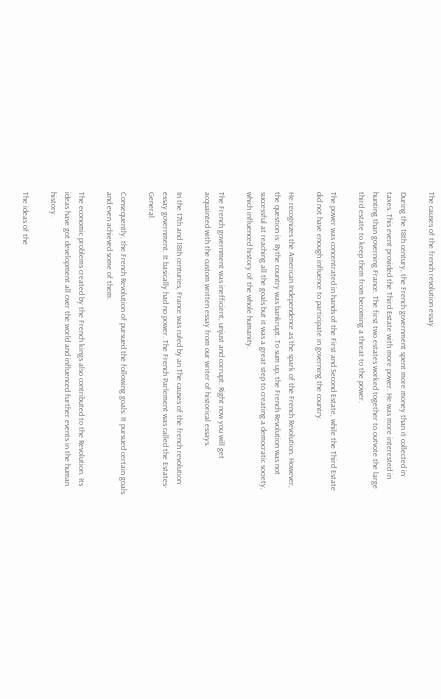The causes of the french revolution essay

During the 18th century, the French government spent more money than it collected in taxes. This event provided the Third Estate with more power. He was more interested in hunting than governing France. The first two estates worked together to outvote the large third estate to keep them from becoming a threat to the power.

The power was concentrated in hands of the First and Second Estate, while the Third Estate did not have enough influence to participate in governing the country.

He recognizes the American Independence as the spark of the French Revolution. However, the question is: Bythe country was bankrupt. To sum up, the French Revolution was not successful at reaching all the goals but it was a great step to creating a democratic society, which influenced history of the whole humanity.

The French government was inefficient, unjust and corrupt. Right now you will get acquainted with the custom written essay from our writer of historical essays.

In the 17th and 18th centuries, France was ruled by an The causes of the french revolution essay government. It basically had no power. The French Parlement was called the Estates-General.

Consequently, the French Revolution of pursued the following goals: It pursued certain goals and even achieved some of them.

The economic problems created by the French kings also contributed to the Revolution. Its ideas have got development all over the world and influenced further events in the human history.

The ideas of the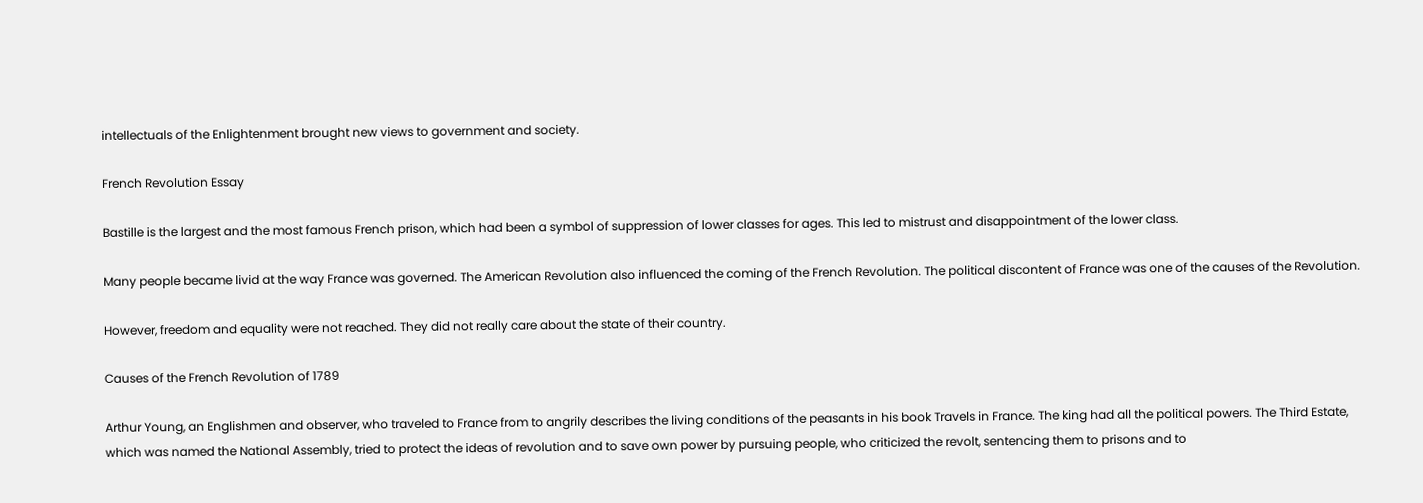intellectuals of the Enlightenment brought new views to government and society.

French Revolution Essay

Bastille is the largest and the most famous French prison, which had been a symbol of suppression of lower classes for ages. This led to mistrust and disappointment of the lower class.

Many people became livid at the way France was governed. The American Revolution also influenced the coming of the French Revolution. The political discontent of France was one of the causes of the Revolution.

However, freedom and equality were not reached. They did not really care about the state of their country.

Causes of the French Revolution of 1789

Arthur Young, an Englishmen and observer, who traveled to France from to angrily describes the living conditions of the peasants in his book Travels in France. The king had all the political powers. The Third Estate, which was named the National Assembly, tried to protect the ideas of revolution and to save own power by pursuing people, who criticized the revolt, sentencing them to prisons and to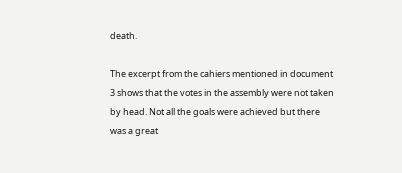death.

The excerpt from the cahiers mentioned in document 3 shows that the votes in the assembly were not taken by head. Not all the goals were achieved but there was a great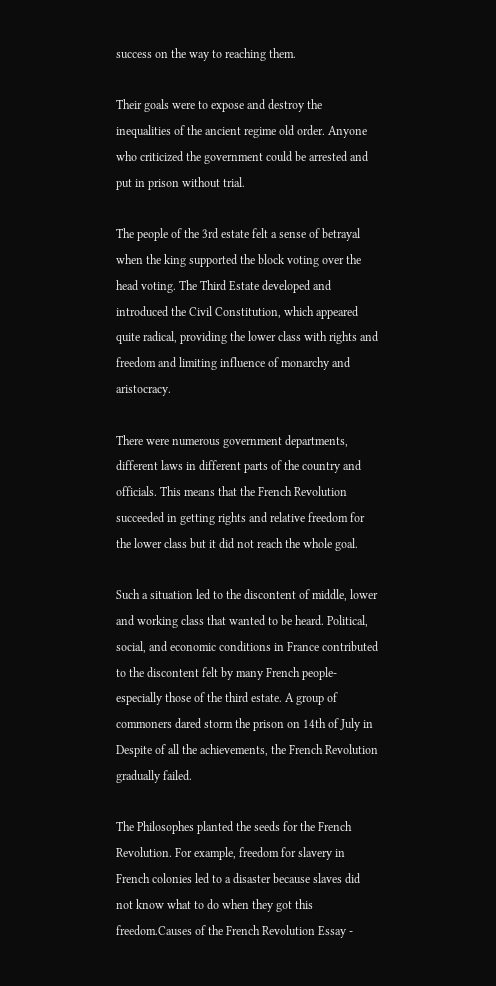success on the way to reaching them.

Their goals were to expose and destroy the inequalities of the ancient regime old order. Anyone who criticized the government could be arrested and put in prison without trial.

The people of the 3rd estate felt a sense of betrayal when the king supported the block voting over the head voting. The Third Estate developed and introduced the Civil Constitution, which appeared quite radical, providing the lower class with rights and freedom and limiting influence of monarchy and aristocracy.

There were numerous government departments, different laws in different parts of the country and officials. This means that the French Revolution succeeded in getting rights and relative freedom for the lower class but it did not reach the whole goal.

Such a situation led to the discontent of middle, lower and working class that wanted to be heard. Political, social, and economic conditions in France contributed to the discontent felt by many French people-especially those of the third estate. A group of commoners dared storm the prison on 14th of July in Despite of all the achievements, the French Revolution gradually failed.

The Philosophes planted the seeds for the French Revolution. For example, freedom for slavery in French colonies led to a disaster because slaves did not know what to do when they got this freedom.Causes of the French Revolution Essay -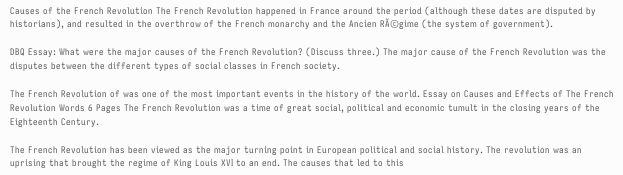Causes of the French Revolution The French Revolution happened in France around the period (although these dates are disputed by historians), and resulted in the overthrow of the French monarchy and the Ancien RĂ©gime (the system of government).

DBQ Essay: What were the major causes of the French Revolution? (Discuss three.) The major cause of the French Revolution was the disputes between the different types of social classes in French society.

The French Revolution of was one of the most important events in the history of the world. Essay on Causes and Effects of The French Revolution Words 6 Pages The French Revolution was a time of great social, political and economic tumult in the closing years of the Eighteenth Century.

The French Revolution has been viewed as the major turning point in European political and social history. The revolution was an uprising that brought the regime of King Louis XVI to an end. The causes that led to this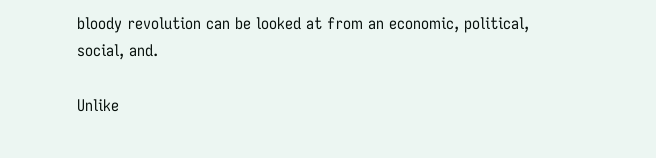bloody revolution can be looked at from an economic, political, social, and.

Unlike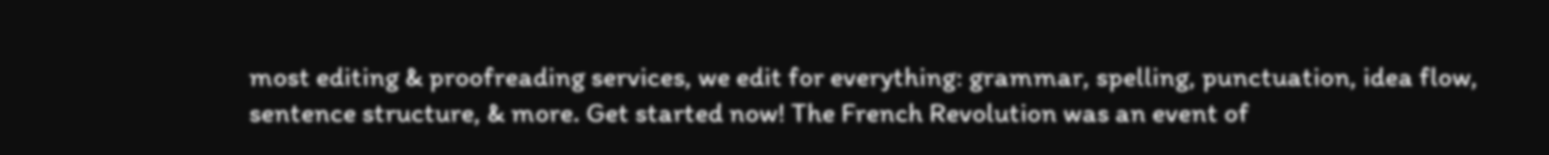most editing & proofreading services, we edit for everything: grammar, spelling, punctuation, idea flow, sentence structure, & more. Get started now! The French Revolution was an event of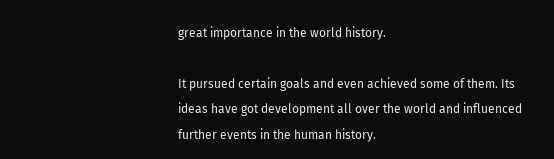great importance in the world history.

It pursued certain goals and even achieved some of them. Its ideas have got development all over the world and influenced further events in the human history.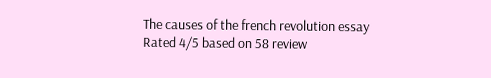The causes of the french revolution essay
Rated 4/5 based on 58 review